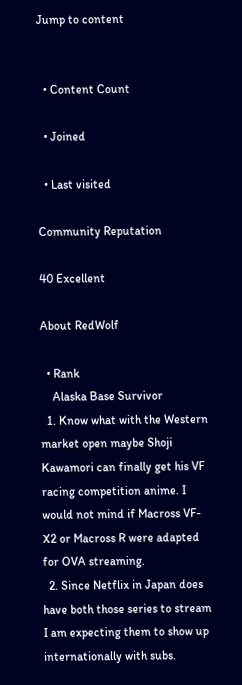Jump to content


  • Content Count

  • Joined

  • Last visited

Community Reputation

40 Excellent

About RedWolf

  • Rank
    Alaska Base Survivor
  1. Know what with the Western market open maybe Shoji Kawamori can finally get his VF racing competition anime. I would not mind if Macross VF-X2 or Macross R were adapted for OVA streaming.
  2. Since Netflix in Japan does have both those series to stream I am expecting them to show up internationally with subs.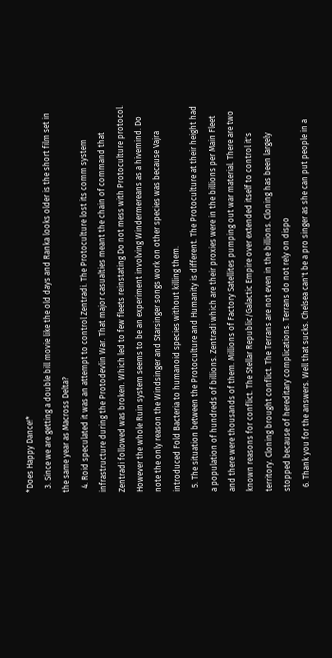*Does Happy Dance!*
  3. Since we are getting a double bill movie like the old days and Ranka looks older is the short film set in the same year as Macross Delta?
  4. Roid speculated it was an attempt to control Zentradi. The Protoculture lost its comm system infrastructure during the Protodevlin War. That major casualties meant the chain of command that Zentradi followed was broken. Which led to few fleets reinstating Do not mess with Protoculture protocol. However the whole Ruin system seems to be an experiment involving Windermereans as a hivemind. Do note the only reason the Windsinger and Starsinger songs work on other species was because Vajra introduced Fold Bacteria to humanoid species without killing them.
  5. The situation between the Protoculture and Humanity is different. The Protoculture at their height had a population of hundreds of billions. Zentradi which are their proxies were in the billions per Main Fleet and there were thousands of them. Millions of Factory Satellites pumping out war material. There are two known reasons for conflict. The Stellar Republic/Galactic Empire over extended itself to control it's territory. Cloning brought conflict. The Terrans are not even in the billions. Cloning has been largely stopped because of hereditary complications. Terrans do not rely on dispo
  6. Thank you for the answers. Well that sucks. Chelsea can't be a pro singer as she can put people in a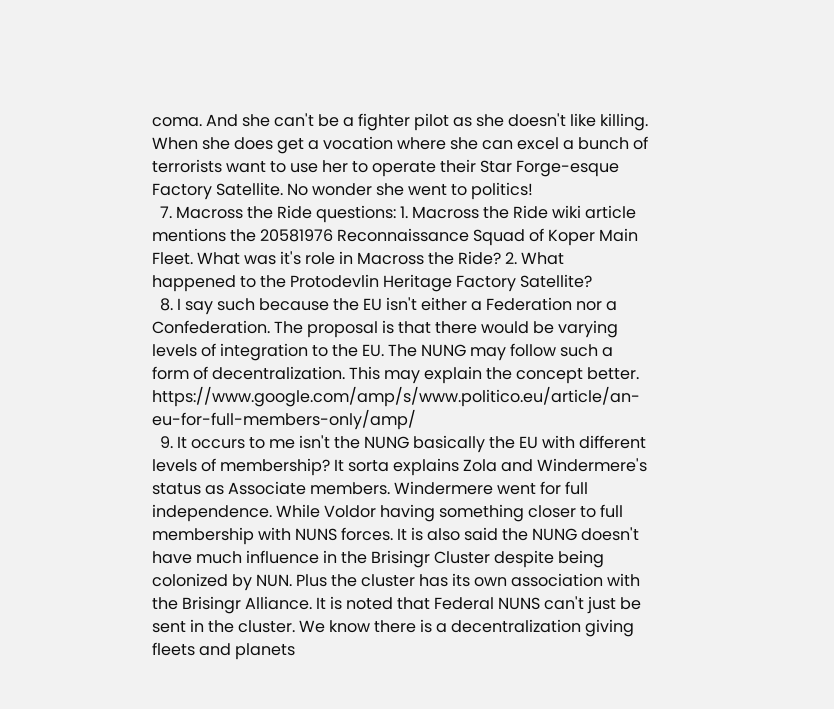coma. And she can't be a fighter pilot as she doesn't like killing. When she does get a vocation where she can excel a bunch of terrorists want to use her to operate their Star Forge-esque Factory Satellite. No wonder she went to politics!
  7. Macross the Ride questions: 1. Macross the Ride wiki article mentions the 20581976 Reconnaissance Squad of Koper Main Fleet. What was it's role in Macross the Ride? 2. What happened to the Protodevlin Heritage Factory Satellite?
  8. I say such because the EU isn't either a Federation nor a Confederation. The proposal is that there would be varying levels of integration to the EU. The NUNG may follow such a form of decentralization. This may explain the concept better. https://www.google.com/amp/s/www.politico.eu/article/an-eu-for-full-members-only/amp/
  9. It occurs to me isn't the NUNG basically the EU with different levels of membership? It sorta explains Zola and Windermere's status as Associate members. Windermere went for full independence. While Voldor having something closer to full membership with NUNS forces. It is also said the NUNG doesn't have much influence in the Brisingr Cluster despite being colonized by NUN. Plus the cluster has its own association with the Brisingr Alliance. It is noted that Federal NUNS can't just be sent in the cluster. We know there is a decentralization giving fleets and planets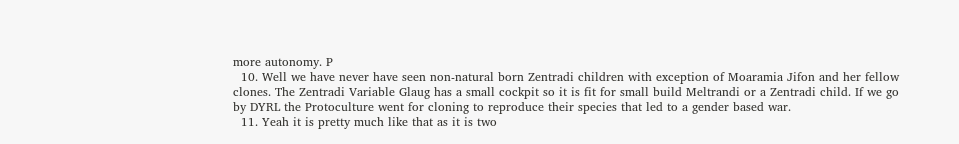more autonomy. P
  10. Well we have never have seen non-natural born Zentradi children with exception of Moaramia Jifon and her fellow clones. The Zentradi Variable Glaug has a small cockpit so it is fit for small build Meltrandi or a Zentradi child. If we go by DYRL the Protoculture went for cloning to reproduce their species that led to a gender based war.
  11. Yeah it is pretty much like that as it is two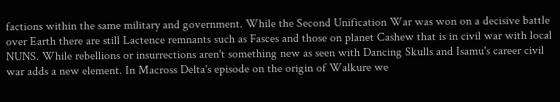factions within the same military and government. While the Second Unification War was won on a decisive battle over Earth there are still Lactence remnants such as Fasces and those on planet Cashew that is in civil war with local NUNS. While rebellions or insurrections aren't something new as seen with Dancing Skulls and Isamu's career civil war adds a new element. In Macross Delta's episode on the origin of Walkure we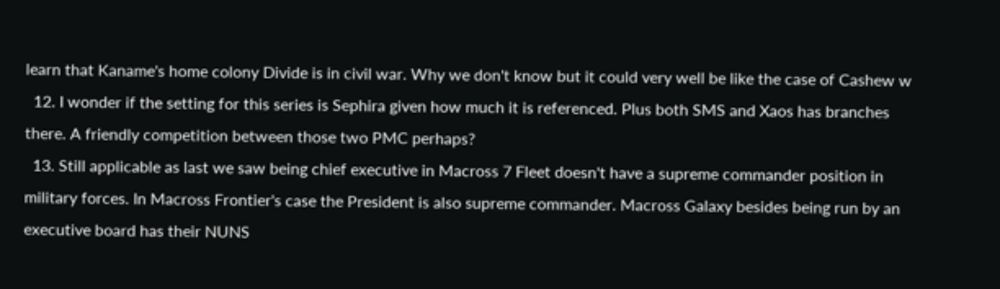learn that Kaname's home colony Divide is in civil war. Why we don't know but it could very well be like the case of Cashew w
  12. I wonder if the setting for this series is Sephira given how much it is referenced. Plus both SMS and Xaos has branches there. A friendly competition between those two PMC perhaps?
  13. Still applicable as last we saw being chief executive in Macross 7 Fleet doesn't have a supreme commander position in military forces. In Macross Frontier's case the President is also supreme commander. Macross Galaxy besides being run by an executive board has their NUNS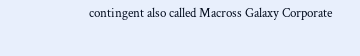contingent also called Macross Galaxy Corporate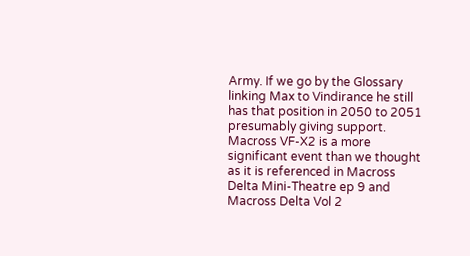Army. If we go by the Glossary linking Max to Vindirance he still has that position in 2050 to 2051 presumably giving support. Macross VF-X2 is a more significant event than we thought as it is referenced in Macross Delta Mini-Theatre ep 9 and Macross Delta Vol 2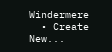Windermere
  • Create New...